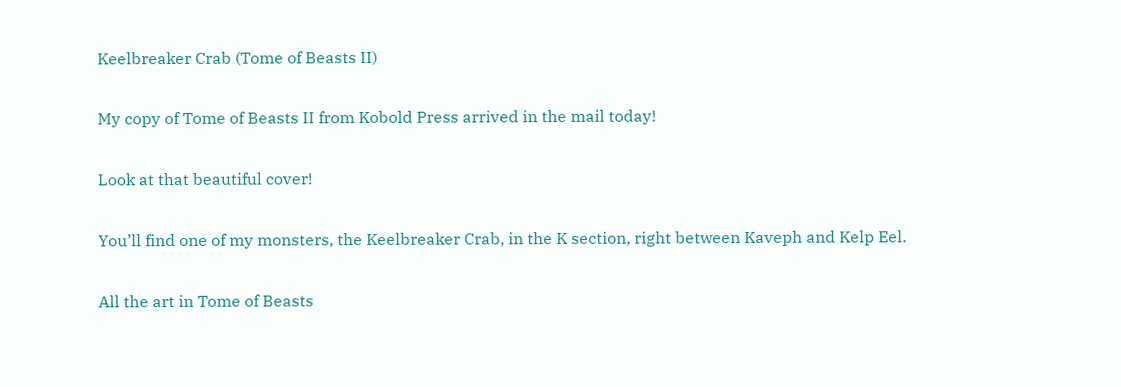Keelbreaker Crab (Tome of Beasts II)

My copy of Tome of Beasts II from Kobold Press arrived in the mail today!

Look at that beautiful cover!

You’ll find one of my monsters, the Keelbreaker Crab, in the K section, right between Kaveph and Kelp Eel.

All the art in Tome of Beasts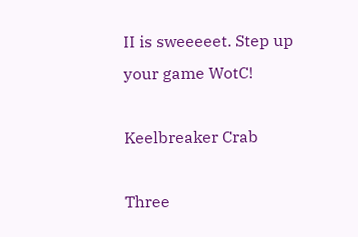II is sweeeeet. Step up your game WotC!

Keelbreaker Crab

Three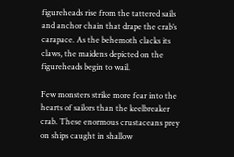figureheads rise from the tattered sails and anchor chain that drape the crab’s carapace. As the behemoth clacks its claws, the maidens depicted on the figureheads begin to wail.

Few monsters strike more fear into the hearts of sailors than the keelbreaker crab. These enormous crustaceans prey on ships caught in shallow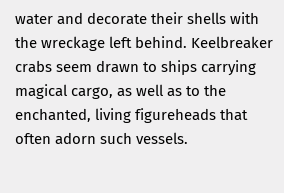water and decorate their shells with the wreckage left behind. Keelbreaker crabs seem drawn to ships carrying magical cargo, as well as to the enchanted, living figureheads that often adorn such vessels.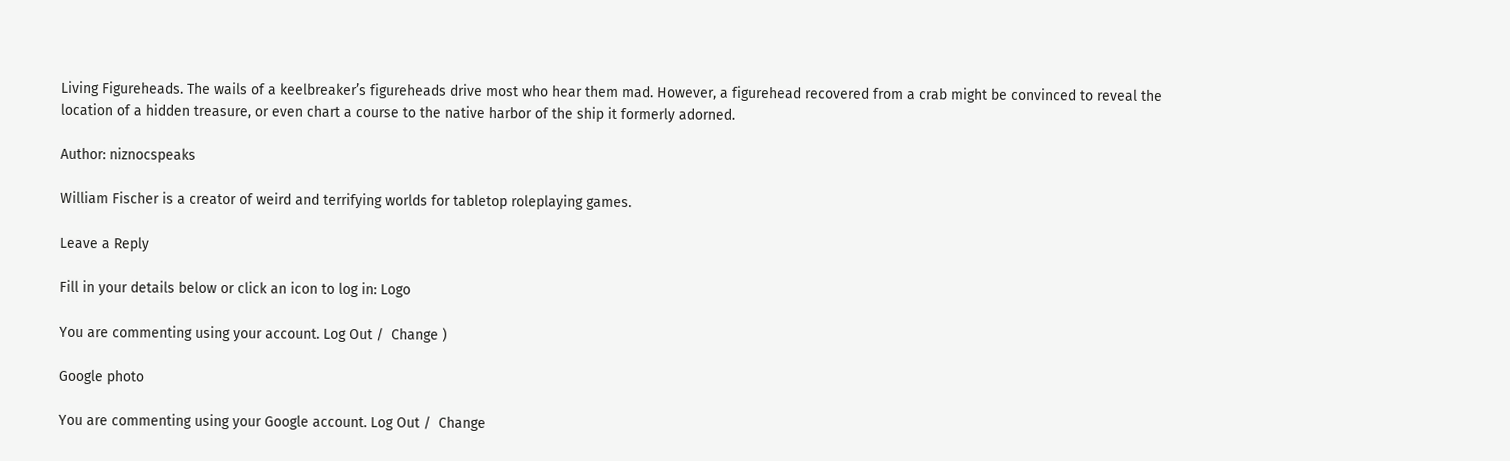Living Figureheads. The wails of a keelbreaker’s figureheads drive most who hear them mad. However, a figurehead recovered from a crab might be convinced to reveal the location of a hidden treasure, or even chart a course to the native harbor of the ship it formerly adorned.

Author: niznocspeaks

William Fischer is a creator of weird and terrifying worlds for tabletop roleplaying games.

Leave a Reply

Fill in your details below or click an icon to log in: Logo

You are commenting using your account. Log Out /  Change )

Google photo

You are commenting using your Google account. Log Out /  Change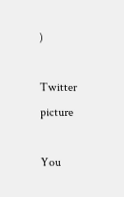)

Twitter picture

You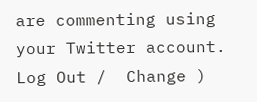are commenting using your Twitter account. Log Out /  Change )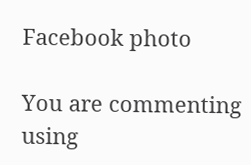Facebook photo

You are commenting using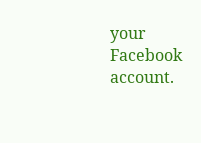your Facebook account.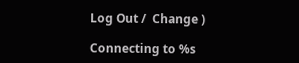Log Out /  Change )

Connecting to %s